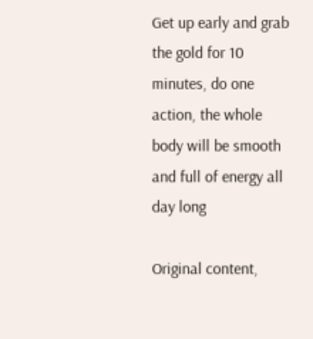Get up early and grab the gold for 10 minutes, do one action, the whole body will be smooth and full of energy all day long

Original content,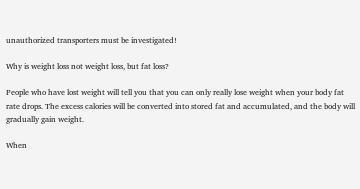unauthorized transporters must be investigated!

Why is weight loss not weight loss, but fat loss?

People who have lost weight will tell you that you can only really lose weight when your body fat rate drops. The excess calories will be converted into stored fat and accumulated, and the body will gradually gain weight.

When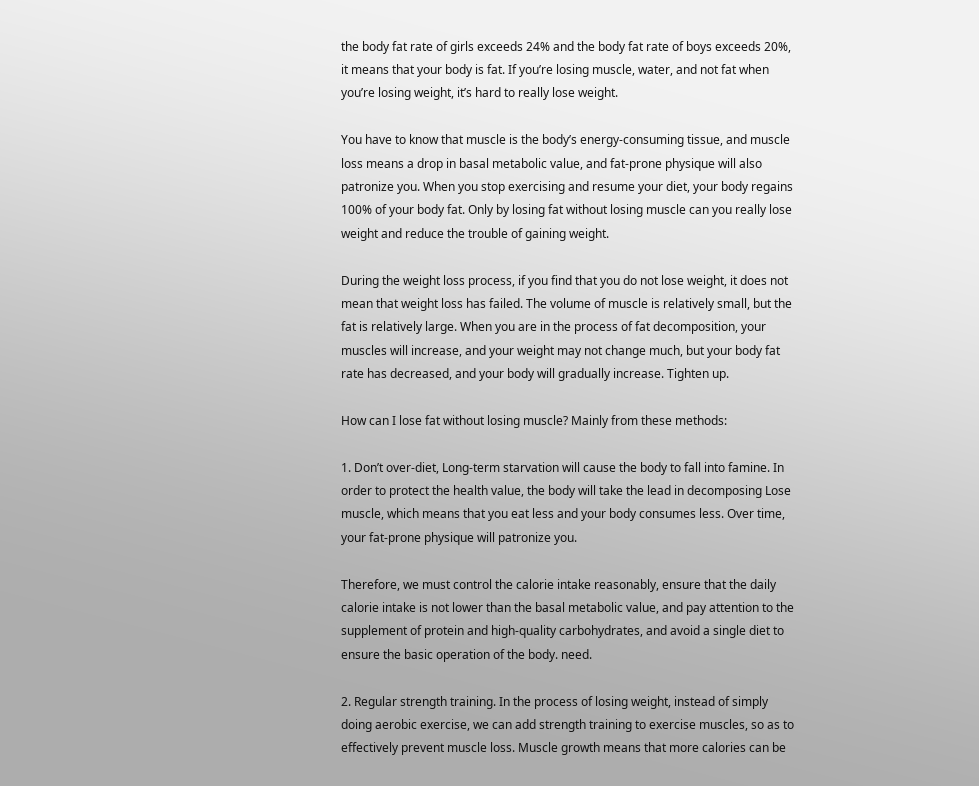the body fat rate of girls exceeds 24% and the body fat rate of boys exceeds 20%, it means that your body is fat. If you’re losing muscle, water, and not fat when you’re losing weight, it’s hard to really lose weight.

You have to know that muscle is the body’s energy-consuming tissue, and muscle loss means a drop in basal metabolic value, and fat-prone physique will also patronize you. When you stop exercising and resume your diet, your body regains 100% of your body fat. Only by losing fat without losing muscle can you really lose weight and reduce the trouble of gaining weight.

During the weight loss process, if you find that you do not lose weight, it does not mean that weight loss has failed. The volume of muscle is relatively small, but the fat is relatively large. When you are in the process of fat decomposition, your muscles will increase, and your weight may not change much, but your body fat rate has decreased, and your body will gradually increase. Tighten up.

How can I lose fat without losing muscle? Mainly from these methods:

1. Don’t over-diet, Long-term starvation will cause the body to fall into famine. In order to protect the health value, the body will take the lead in decomposing Lose muscle, which means that you eat less and your body consumes less. Over time, your fat-prone physique will patronize you.

Therefore, we must control the calorie intake reasonably, ensure that the daily calorie intake is not lower than the basal metabolic value, and pay attention to the supplement of protein and high-quality carbohydrates, and avoid a single diet to ensure the basic operation of the body. need.

2. Regular strength training. In the process of losing weight, instead of simply doing aerobic exercise, we can add strength training to exercise muscles, so as to effectively prevent muscle loss. Muscle growth means that more calories can be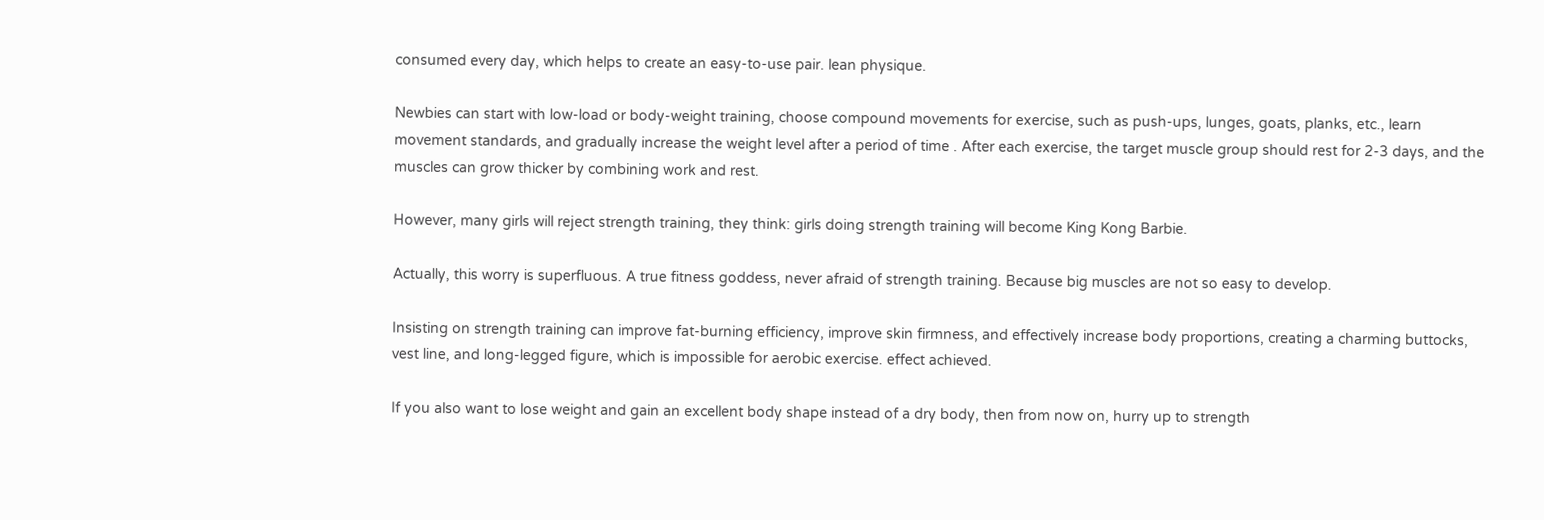consumed every day, which helps to create an easy-to-use pair. lean physique.

Newbies can start with low-load or body-weight training, choose compound movements for exercise, such as push-ups, lunges, goats, planks, etc., learn movement standards, and gradually increase the weight level after a period of time . After each exercise, the target muscle group should rest for 2-3 days, and the muscles can grow thicker by combining work and rest.

However, many girls will reject strength training, they think: girls doing strength training will become King Kong Barbie.

Actually, this worry is superfluous. A true fitness goddess, never afraid of strength training. Because big muscles are not so easy to develop.

Insisting on strength training can improve fat-burning efficiency, improve skin firmness, and effectively increase body proportions, creating a charming buttocks, vest line, and long-legged figure, which is impossible for aerobic exercise. effect achieved.

If you also want to lose weight and gain an excellent body shape instead of a dry body, then from now on, hurry up to strength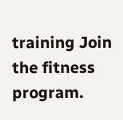training Join the fitness program.